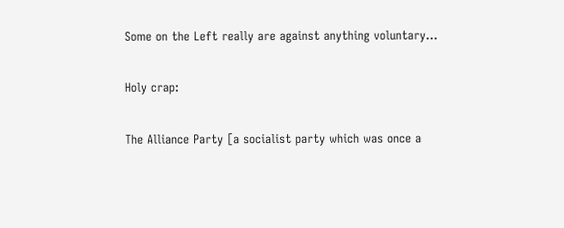Some on the Left really are against anything voluntary…

Holy crap:

The Alliance Party [a socialist party which was once a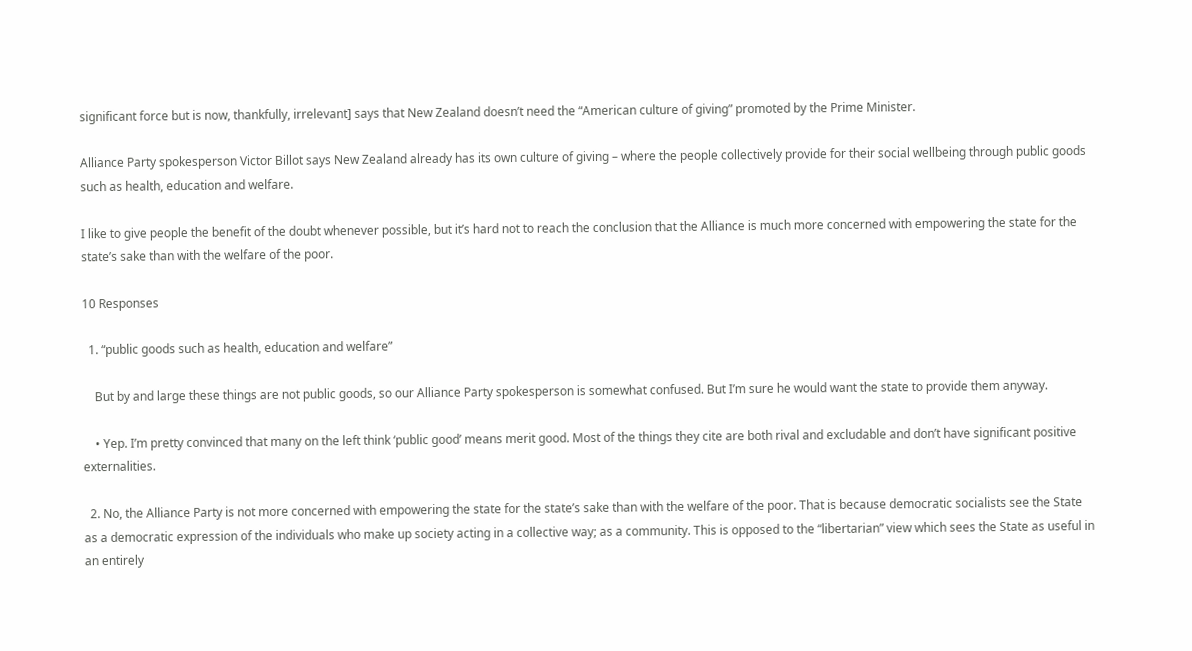significant force but is now, thankfully, irrelevant] says that New Zealand doesn’t need the “American culture of giving” promoted by the Prime Minister.

Alliance Party spokesperson Victor Billot says New Zealand already has its own culture of giving – where the people collectively provide for their social wellbeing through public goods such as health, education and welfare.

I like to give people the benefit of the doubt whenever possible, but it’s hard not to reach the conclusion that the Alliance is much more concerned with empowering the state for the state’s sake than with the welfare of the poor.

10 Responses

  1. “public goods such as health, education and welfare”

    But by and large these things are not public goods, so our Alliance Party spokesperson is somewhat confused. But I’m sure he would want the state to provide them anyway.

    • Yep. I’m pretty convinced that many on the left think ‘public good’ means merit good. Most of the things they cite are both rival and excludable and don’t have significant positive externalities.

  2. No, the Alliance Party is not more concerned with empowering the state for the state’s sake than with the welfare of the poor. That is because democratic socialists see the State as a democratic expression of the individuals who make up society acting in a collective way; as a community. This is opposed to the “libertarian” view which sees the State as useful in an entirely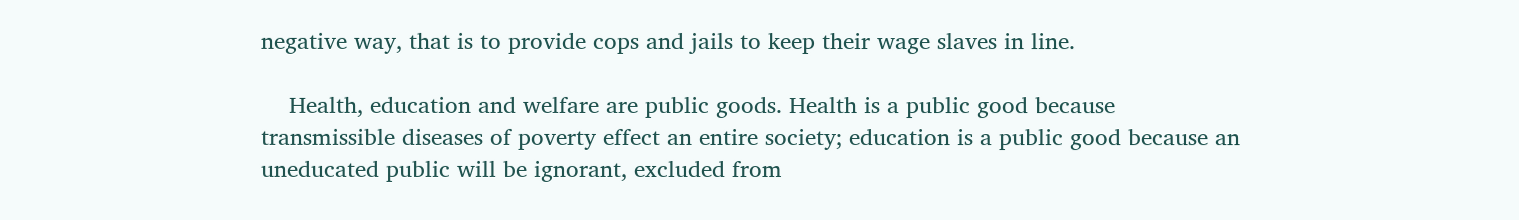negative way, that is to provide cops and jails to keep their wage slaves in line.

    Health, education and welfare are public goods. Health is a public good because transmissible diseases of poverty effect an entire society; education is a public good because an uneducated public will be ignorant, excluded from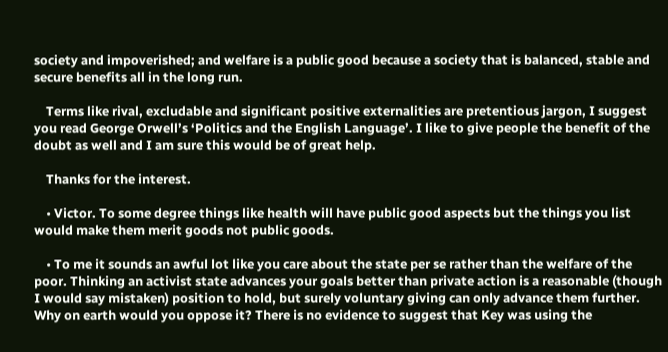society and impoverished; and welfare is a public good because a society that is balanced, stable and secure benefits all in the long run.

    Terms like rival, excludable and significant positive externalities are pretentious jargon, I suggest you read George Orwell’s ‘Politics and the English Language’. I like to give people the benefit of the doubt as well and I am sure this would be of great help.

    Thanks for the interest.

    • Victor. To some degree things like health will have public good aspects but the things you list would make them merit goods not public goods.

    • To me it sounds an awful lot like you care about the state per se rather than the welfare of the poor. Thinking an activist state advances your goals better than private action is a reasonable (though I would say mistaken) position to hold, but surely voluntary giving can only advance them further. Why on earth would you oppose it? There is no evidence to suggest that Key was using the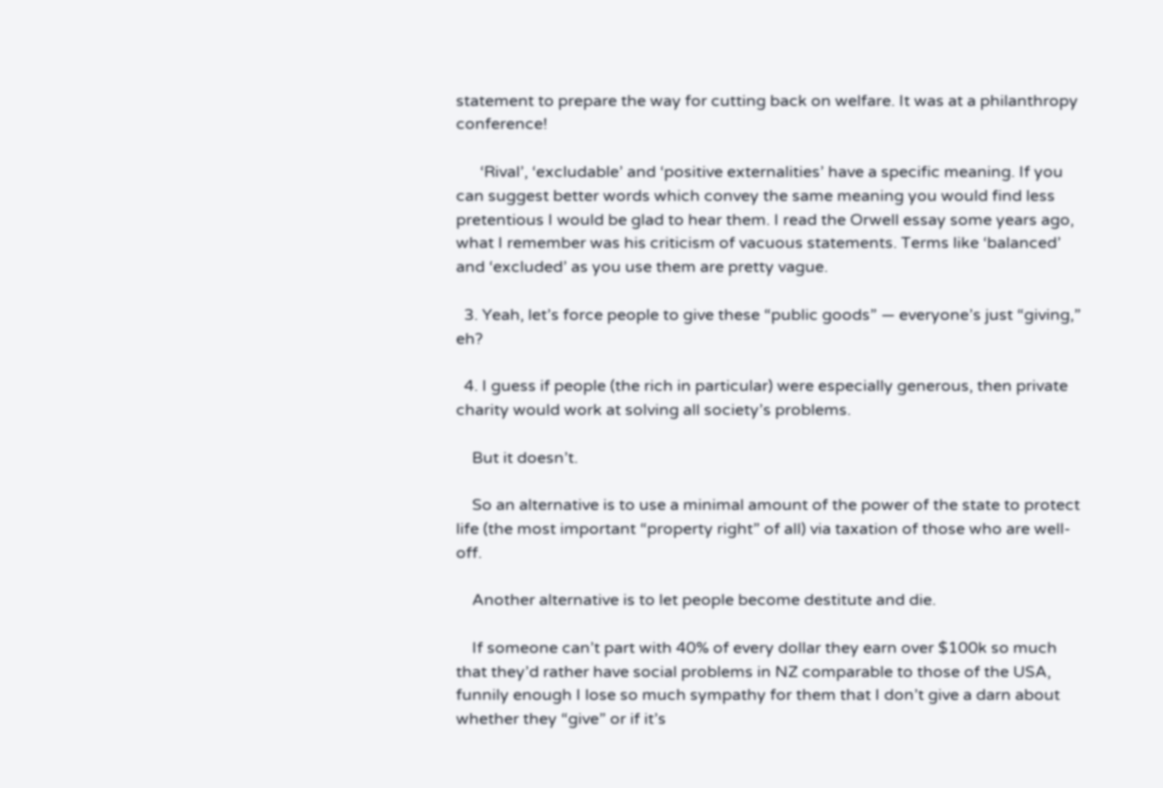statement to prepare the way for cutting back on welfare. It was at a philanthropy conference!

      ‘Rival’, ‘excludable’ and ‘positive externalities’ have a specific meaning. If you can suggest better words which convey the same meaning you would find less pretentious I would be glad to hear them. I read the Orwell essay some years ago, what I remember was his criticism of vacuous statements. Terms like ‘balanced’ and ‘excluded’ as you use them are pretty vague.

  3. Yeah, let’s force people to give these “public goods” — everyone’s just “giving,” eh?

  4. I guess if people (the rich in particular) were especially generous, then private charity would work at solving all society’s problems.

    But it doesn’t.

    So an alternative is to use a minimal amount of the power of the state to protect life (the most important “property right” of all) via taxation of those who are well-off.

    Another alternative is to let people become destitute and die.

    If someone can’t part with 40% of every dollar they earn over $100k so much that they’d rather have social problems in NZ comparable to those of the USA, funnily enough I lose so much sympathy for them that I don’t give a darn about whether they “give” or if it’s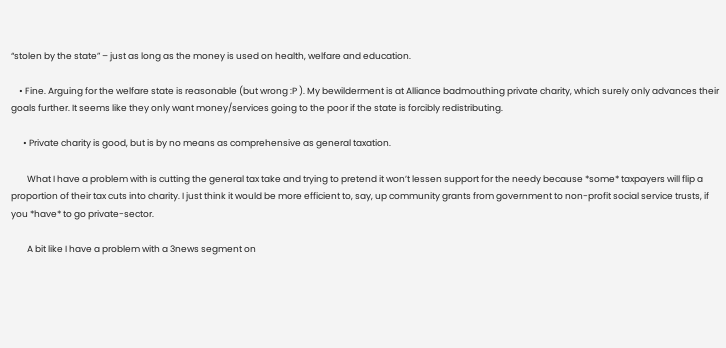“stolen by the state” – just as long as the money is used on health, welfare and education.

    • Fine. Arguing for the welfare state is reasonable (but wrong :P ). My bewilderment is at Alliance badmouthing private charity, which surely only advances their goals further. It seems like they only want money/services going to the poor if the state is forcibly redistributing.

      • Private charity is good, but is by no means as comprehensive as general taxation.

        What I have a problem with is cutting the general tax take and trying to pretend it won’t lessen support for the needy because *some* taxpayers will flip a proportion of their tax cuts into charity. I just think it would be more efficient to, say, up community grants from government to non-profit social service trusts, if you *have* to go private-sector.

        A bit like I have a problem with a 3news segment on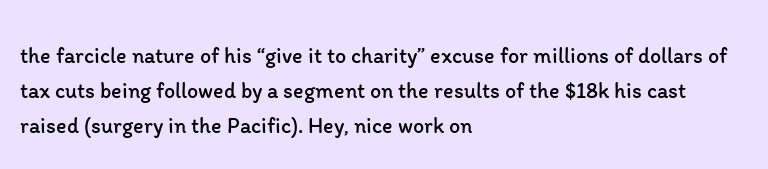the farcicle nature of his “give it to charity” excuse for millions of dollars of tax cuts being followed by a segment on the results of the $18k his cast raised (surgery in the Pacific). Hey, nice work on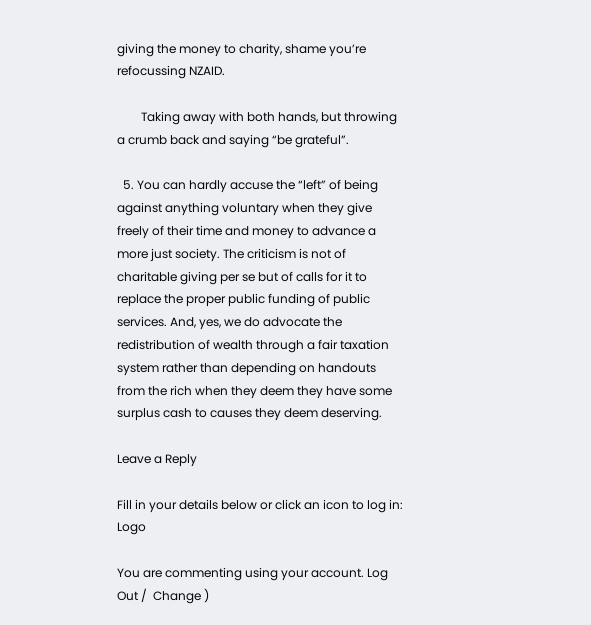giving the money to charity, shame you’re refocussing NZAID.

        Taking away with both hands, but throwing a crumb back and saying “be grateful”.

  5. You can hardly accuse the “left” of being against anything voluntary when they give freely of their time and money to advance a more just society. The criticism is not of charitable giving per se but of calls for it to replace the proper public funding of public services. And, yes, we do advocate the redistribution of wealth through a fair taxation system rather than depending on handouts from the rich when they deem they have some surplus cash to causes they deem deserving.

Leave a Reply

Fill in your details below or click an icon to log in: Logo

You are commenting using your account. Log Out /  Change )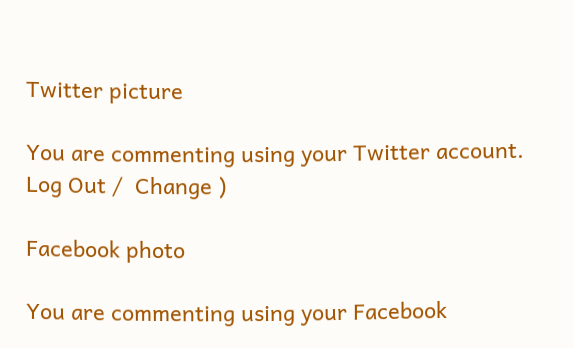Twitter picture

You are commenting using your Twitter account. Log Out /  Change )

Facebook photo

You are commenting using your Facebook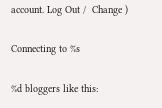account. Log Out /  Change )

Connecting to %s

%d bloggers like this: